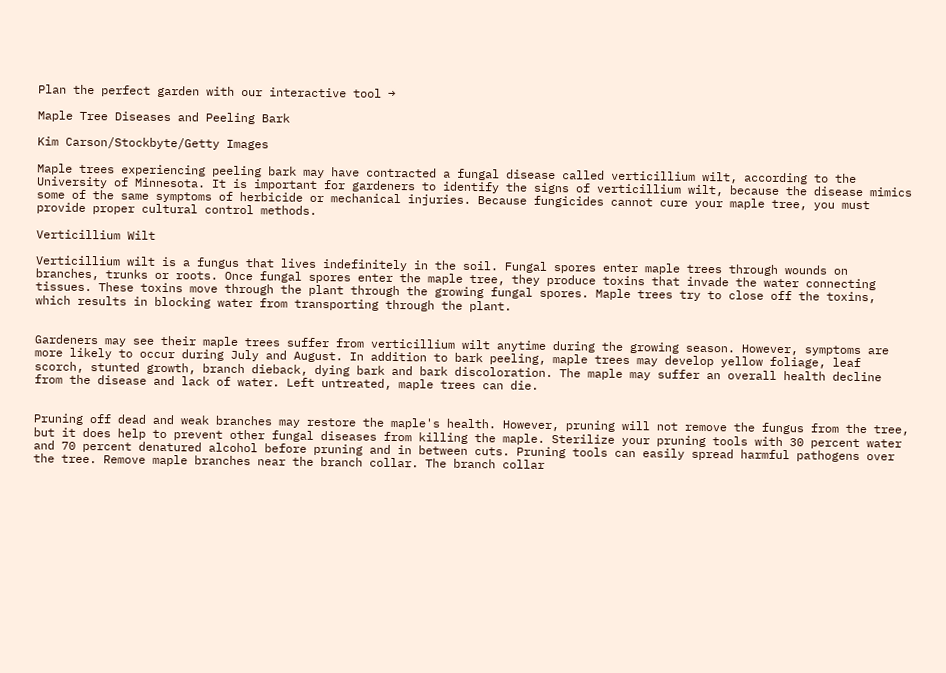Plan the perfect garden with our interactive tool →

Maple Tree Diseases and Peeling Bark

Kim Carson/Stockbyte/Getty Images

Maple trees experiencing peeling bark may have contracted a fungal disease called verticillium wilt, according to the University of Minnesota. It is important for gardeners to identify the signs of verticillium wilt, because the disease mimics some of the same symptoms of herbicide or mechanical injuries. Because fungicides cannot cure your maple tree, you must provide proper cultural control methods.

Verticillium Wilt

Verticillium wilt is a fungus that lives indefinitely in the soil. Fungal spores enter maple trees through wounds on branches, trunks or roots. Once fungal spores enter the maple tree, they produce toxins that invade the water connecting tissues. These toxins move through the plant through the growing fungal spores. Maple trees try to close off the toxins, which results in blocking water from transporting through the plant.


Gardeners may see their maple trees suffer from verticillium wilt anytime during the growing season. However, symptoms are more likely to occur during July and August. In addition to bark peeling, maple trees may develop yellow foliage, leaf scorch, stunted growth, branch dieback, dying bark and bark discoloration. The maple may suffer an overall health decline from the disease and lack of water. Left untreated, maple trees can die.


Pruning off dead and weak branches may restore the maple's health. However, pruning will not remove the fungus from the tree, but it does help to prevent other fungal diseases from killing the maple. Sterilize your pruning tools with 30 percent water and 70 percent denatured alcohol before pruning and in between cuts. Pruning tools can easily spread harmful pathogens over the tree. Remove maple branches near the branch collar. The branch collar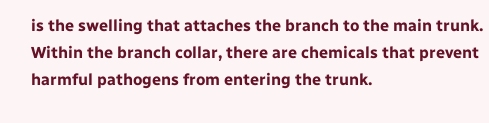is the swelling that attaches the branch to the main trunk. Within the branch collar, there are chemicals that prevent harmful pathogens from entering the trunk.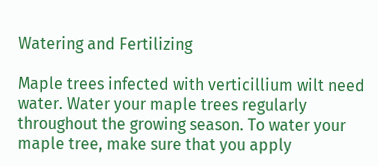Watering and Fertilizing

Maple trees infected with verticillium wilt need water. Water your maple trees regularly throughout the growing season. To water your maple tree, make sure that you apply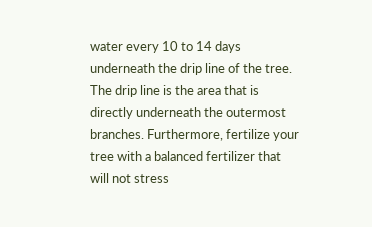water every 10 to 14 days underneath the drip line of the tree. The drip line is the area that is directly underneath the outermost branches. Furthermore, fertilize your tree with a balanced fertilizer that will not stress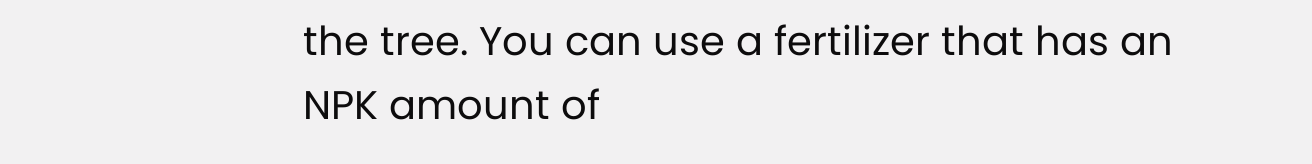the tree. You can use a fertilizer that has an NPK amount of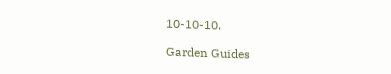10-10-10.

Garden Guides